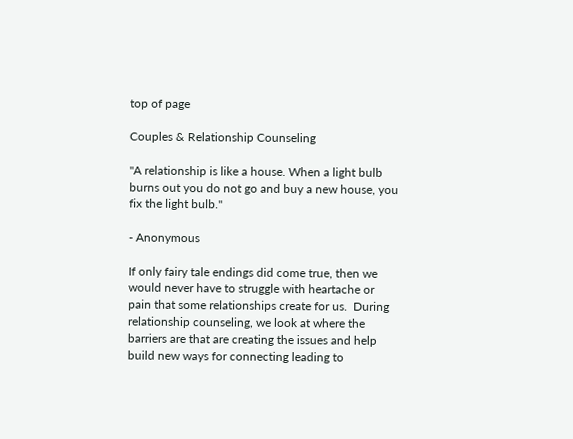top of page

Couples & Relationship Counseling

"A relationship is like a house. When a light bulb burns out you do not go and buy a new house, you fix the light bulb."

- Anonymous

If only fairy tale endings did come true, then we would never have to struggle with heartache or pain that some relationships create for us.  During relationship counseling, we look at where the barriers are that are creating the issues and help build new ways for connecting leading to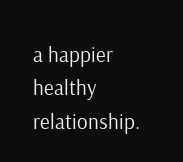a happier healthy relationship.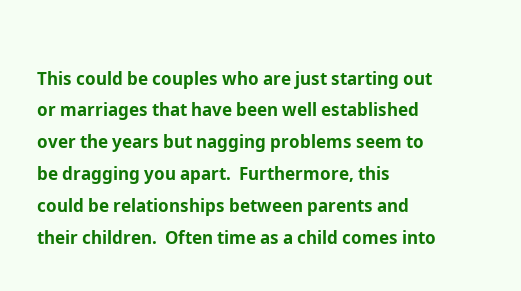This could be couples who are just starting out or marriages that have been well established over the years but nagging problems seem to be dragging you apart.  Furthermore, this could be relationships between parents and their children.  Often time as a child comes into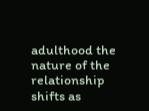adulthood the nature of the relationship shifts as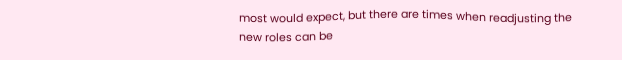most would expect, but there are times when readjusting the new roles can be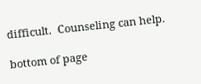difficult.  Counseling can help.

bottom of page